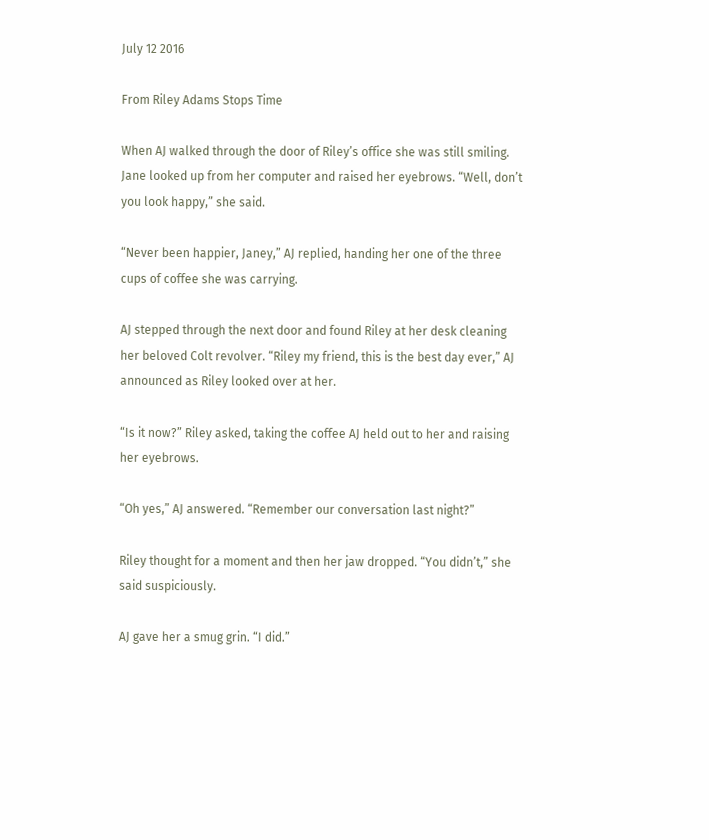July 12 2016

From Riley Adams Stops Time

When AJ walked through the door of Riley’s office she was still smiling. Jane looked up from her computer and raised her eyebrows. “Well, don’t you look happy,” she said.

“Never been happier, Janey,” AJ replied, handing her one of the three cups of coffee she was carrying.

AJ stepped through the next door and found Riley at her desk cleaning her beloved Colt revolver. “Riley my friend, this is the best day ever,” AJ announced as Riley looked over at her.

“Is it now?” Riley asked, taking the coffee AJ held out to her and raising her eyebrows.

“Oh yes,” AJ answered. “Remember our conversation last night?”

Riley thought for a moment and then her jaw dropped. “You didn’t,” she said suspiciously.

AJ gave her a smug grin. “I did.”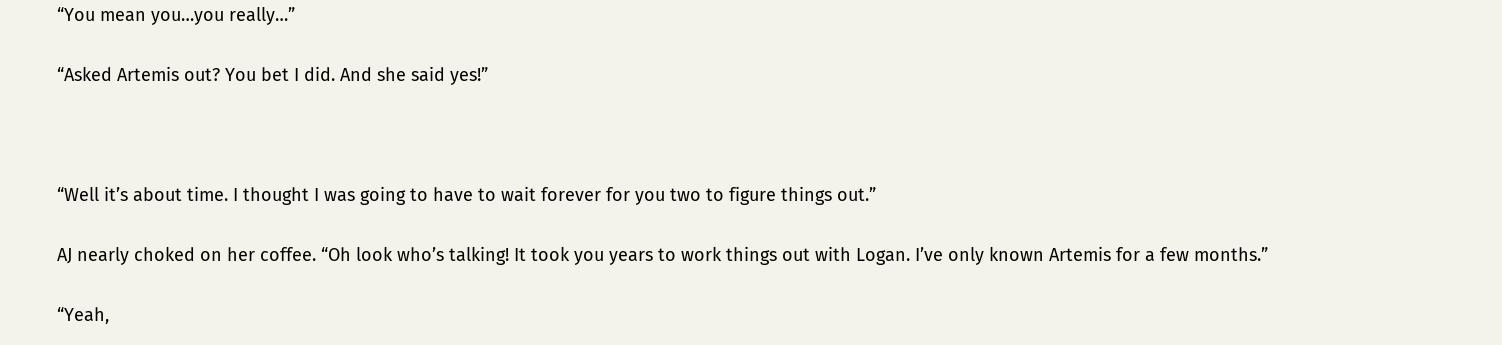“You mean you…you really…”

“Asked Artemis out? You bet I did. And she said yes!”



“Well it’s about time. I thought I was going to have to wait forever for you two to figure things out.”

AJ nearly choked on her coffee. “Oh look who’s talking! It took you years to work things out with Logan. I’ve only known Artemis for a few months.”

“Yeah,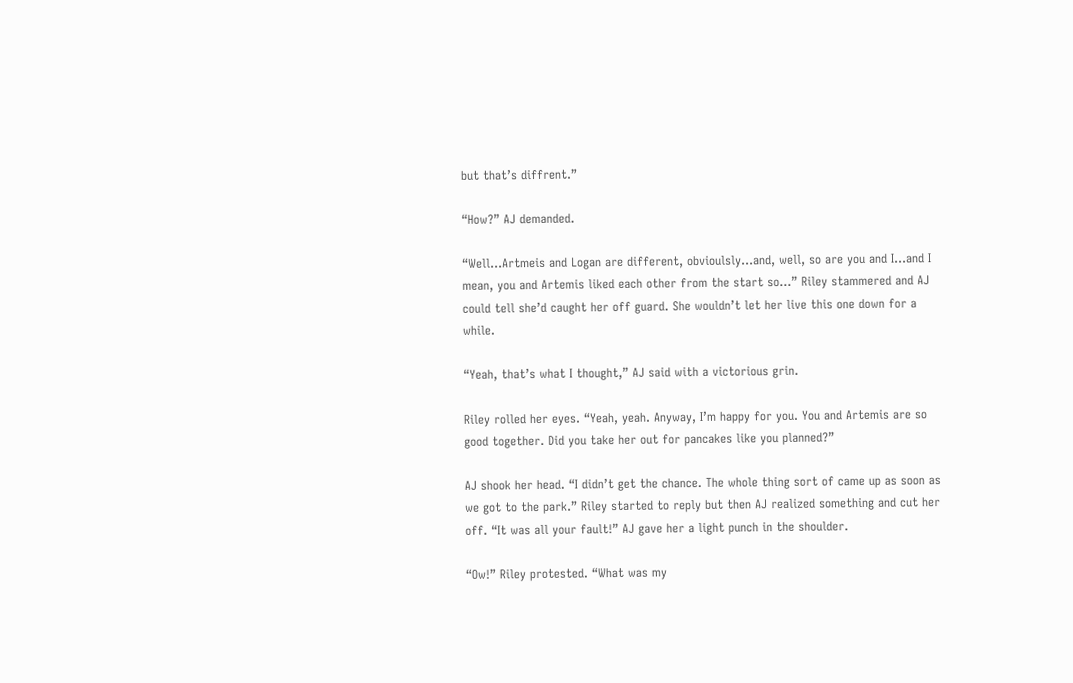but that’s diffrent.”

“How?” AJ demanded.

“Well…Artmeis and Logan are different, obvioulsly…and, well, so are you and I…and I mean, you and Artemis liked each other from the start so…” Riley stammered and AJ could tell she’d caught her off guard. She wouldn’t let her live this one down for a while.

“Yeah, that’s what I thought,” AJ said with a victorious grin.

Riley rolled her eyes. “Yeah, yeah. Anyway, I’m happy for you. You and Artemis are so good together. Did you take her out for pancakes like you planned?”

AJ shook her head. “I didn’t get the chance. The whole thing sort of came up as soon as we got to the park.” Riley started to reply but then AJ realized something and cut her off. “It was all your fault!” AJ gave her a light punch in the shoulder.

“Ow!” Riley protested. “What was my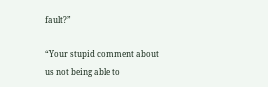fault?”

“Your stupid comment about us not being able to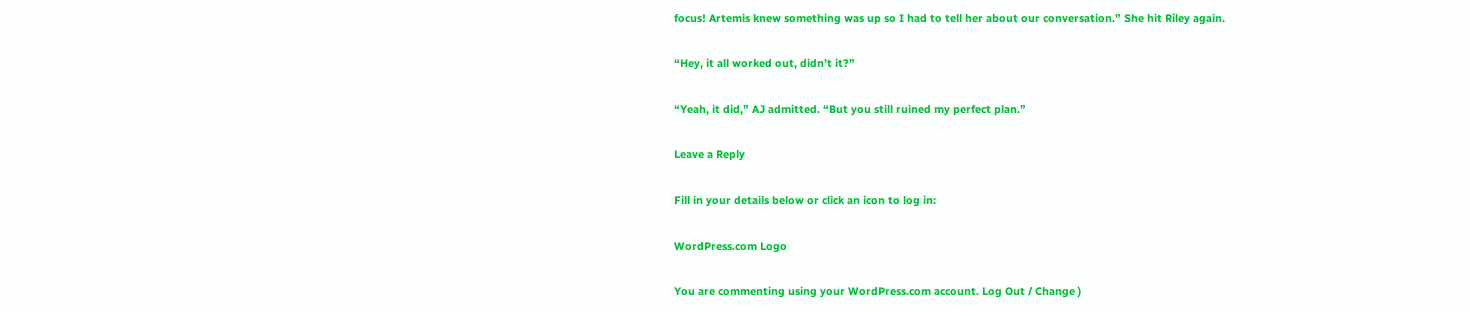focus! Artemis knew something was up so I had to tell her about our conversation.” She hit Riley again.

“Hey, it all worked out, didn’t it?”

“Yeah, it did,” AJ admitted. “But you still ruined my perfect plan.”

Leave a Reply

Fill in your details below or click an icon to log in:

WordPress.com Logo

You are commenting using your WordPress.com account. Log Out / Change )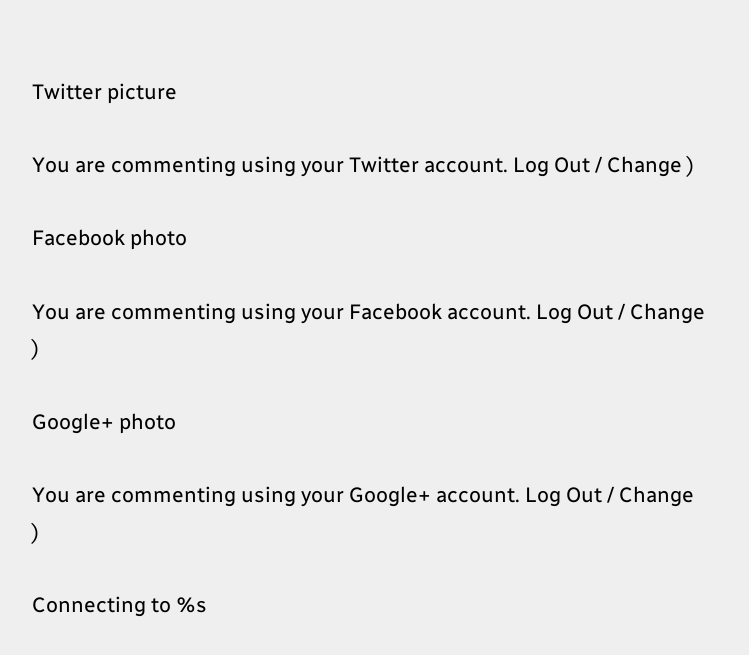Twitter picture

You are commenting using your Twitter account. Log Out / Change )

Facebook photo

You are commenting using your Facebook account. Log Out / Change )

Google+ photo

You are commenting using your Google+ account. Log Out / Change )

Connecting to %s